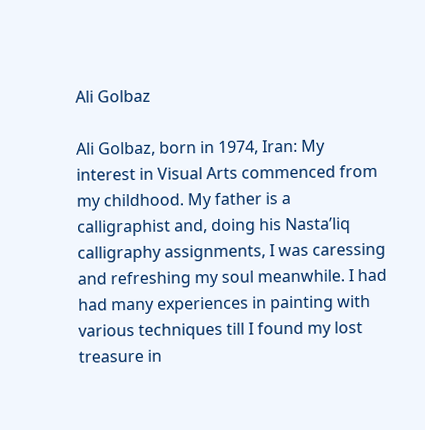Ali Golbaz

Ali Golbaz, born in 1974, Iran: My interest in Visual Arts commenced from my childhood. My father is a calligraphist and, doing his Nasta’liq calligraphy assignments, I was caressing and refreshing my soul meanwhile. I had had many experiences in painting with various techniques till I found my lost treasure in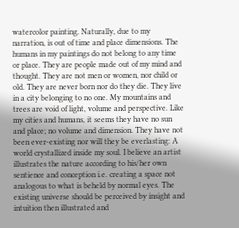watercolor painting. Naturally, due to my narration, is out of time and place dimensions. The humans in my paintings do not belong to any time or place. They are people made out of my mind and thought. They are not men or women, nor child or old. They are never born nor do they die. They live in a city belonging to no one. My mountains and trees are void of light, volume and perspective. Like my cities and humans, it seems they have no sun and place; no volume and dimension. They have not been ever-existing nor will they be everlasting: A world crystallized inside my soul. I believe an artist illustrates the nature according to his/her own sentience and conception i.e. creating a space not analogous to what is beheld by normal eyes. The existing universe should be perceived by insight and intuition then illustrated and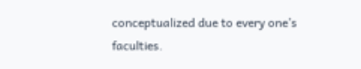conceptualized due to every one’s faculties.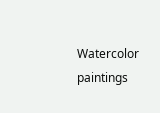Watercolor paintings